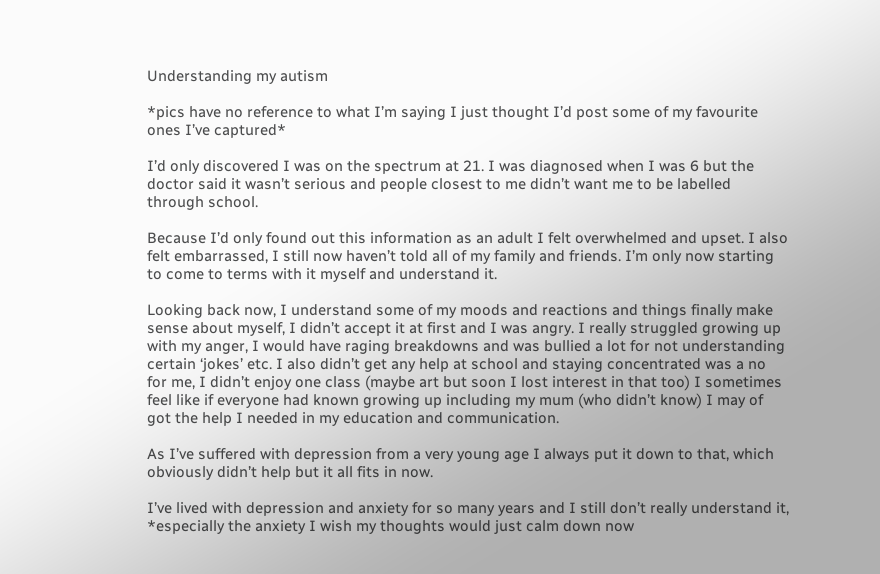Understanding my autism

*pics have no reference to what I’m saying I just thought I’d post some of my favourite ones I’ve captured*

I’d only discovered I was on the spectrum at 21. I was diagnosed when I was 6 but the doctor said it wasn’t serious and people closest to me didn’t want me to be labelled through school.

Because I’d only found out this information as an adult I felt overwhelmed and upset. I also felt embarrassed, I still now haven’t told all of my family and friends. I’m only now starting to come to terms with it myself and understand it.

Looking back now, I understand some of my moods and reactions and things finally make sense about myself, I didn’t accept it at first and I was angry. I really struggled growing up with my anger, I would have raging breakdowns and was bullied a lot for not understanding certain ‘jokes’ etc. I also didn’t get any help at school and staying concentrated was a no for me, I didn’t enjoy one class (maybe art but soon I lost interest in that too) I sometimes feel like if everyone had known growing up including my mum (who didn’t know) I may of got the help I needed in my education and communication.

As I’ve suffered with depression from a very young age I always put it down to that, which obviously didn’t help but it all fits in now.

I’ve lived with depression and anxiety for so many years and I still don’t really understand it, *especially the anxiety I wish my thoughts would just calm down now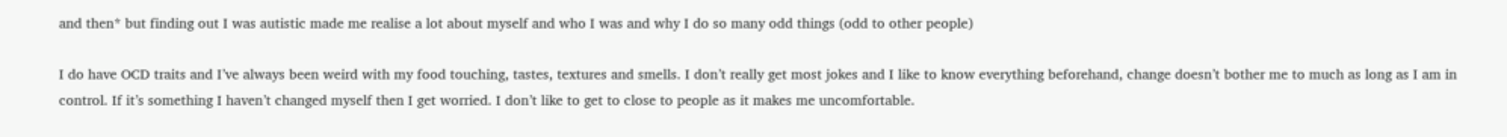and then* but finding out I was autistic made me realise a lot about myself and who I was and why I do so many odd things (odd to other people)

I do have OCD traits and I’ve always been weird with my food touching, tastes, textures and smells. I don’t really get most jokes and I like to know everything beforehand, change doesn’t bother me to much as long as I am in control. If it’s something I haven’t changed myself then I get worried. I don’t like to get to close to people as it makes me uncomfortable.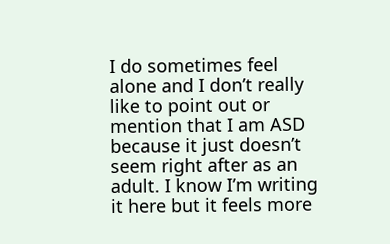I do sometimes feel alone and I don’t really like to point out or mention that I am ASD because it just doesn’t seem right after as an adult. I know I’m writing it here but it feels more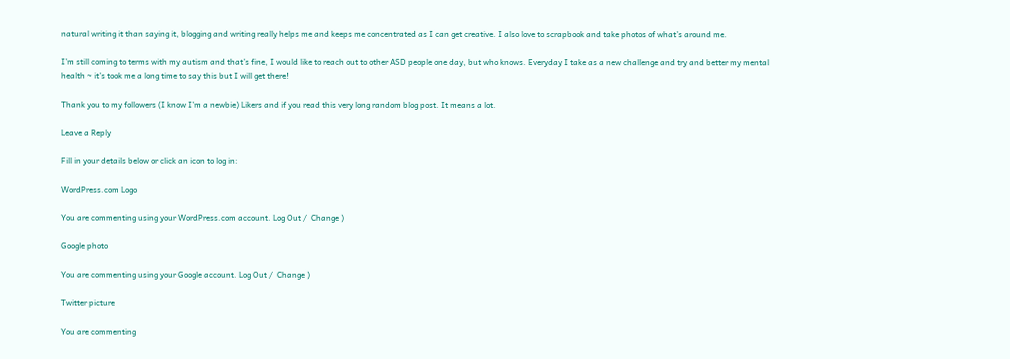natural writing it than saying it, blogging and writing really helps me and keeps me concentrated as I can get creative. I also love to scrapbook and take photos of what’s around me.

I’m still coming to terms with my autism and that’s fine, I would like to reach out to other ASD people one day, but who knows. Everyday I take as a new challenge and try and better my mental health ~ it’s took me a long time to say this but I will get there!

Thank you to my followers (I know I’m a newbie) Likers and if you read this very long random blog post. It means a lot.

Leave a Reply

Fill in your details below or click an icon to log in:

WordPress.com Logo

You are commenting using your WordPress.com account. Log Out /  Change )

Google photo

You are commenting using your Google account. Log Out /  Change )

Twitter picture

You are commenting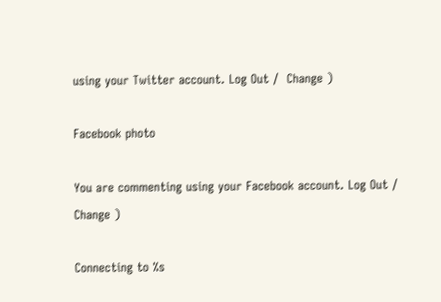using your Twitter account. Log Out /  Change )

Facebook photo

You are commenting using your Facebook account. Log Out /  Change )

Connecting to %s